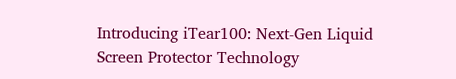Introducing iTear100: Next-Gen Liquid Screen Protector Technology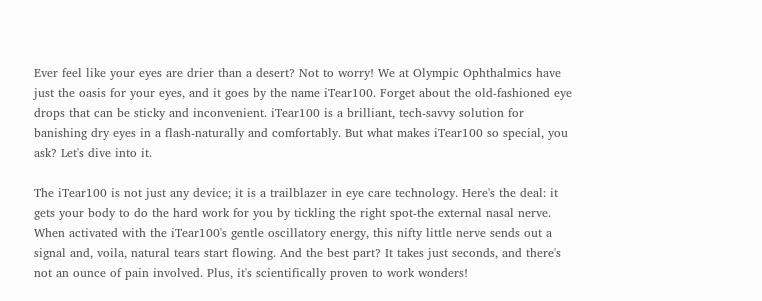Ever feel like your eyes are drier than a desert? Not to worry! We at Olympic Ophthalmics have just the oasis for your eyes, and it goes by the name iTear100. Forget about the old-fashioned eye drops that can be sticky and inconvenient. iTear100 is a brilliant, tech-savvy solution for banishing dry eyes in a flash-naturally and comfortably. But what makes iTear100 so special, you ask? Let's dive into it.

The iTear100 is not just any device; it is a trailblazer in eye care technology. Here's the deal: it gets your body to do the hard work for you by tickling the right spot-the external nasal nerve. When activated with the iTear100's gentle oscillatory energy, this nifty little nerve sends out a signal and, voila, natural tears start flowing. And the best part? It takes just seconds, and there's not an ounce of pain involved. Plus, it's scientifically proven to work wonders!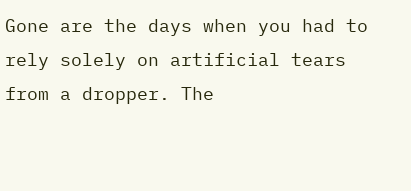Gone are the days when you had to rely solely on artificial tears from a dropper. The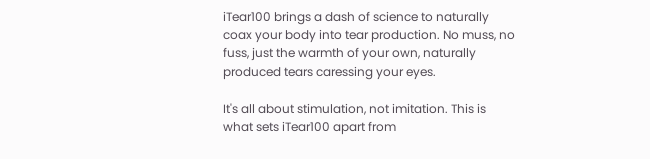iTear100 brings a dash of science to naturally coax your body into tear production. No muss, no fuss, just the warmth of your own, naturally produced tears caressing your eyes.

It's all about stimulation, not imitation. This is what sets iTear100 apart from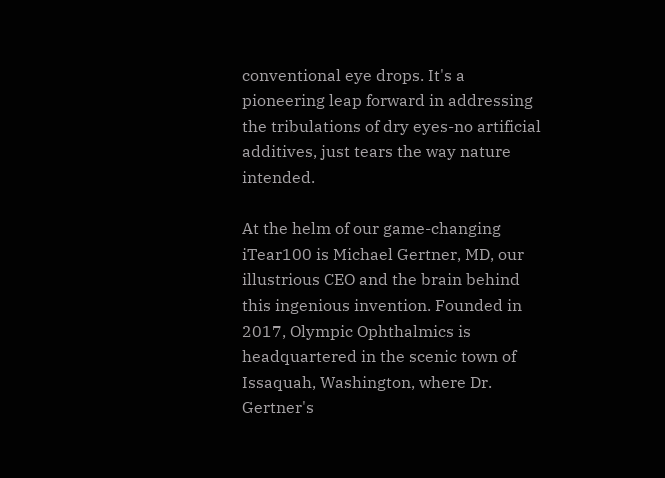conventional eye drops. It's a pioneering leap forward in addressing the tribulations of dry eyes-no artificial additives, just tears the way nature intended.

At the helm of our game-changing iTear100 is Michael Gertner, MD, our illustrious CEO and the brain behind this ingenious invention. Founded in 2017, Olympic Ophthalmics is headquartered in the scenic town of Issaquah, Washington, where Dr. Gertner's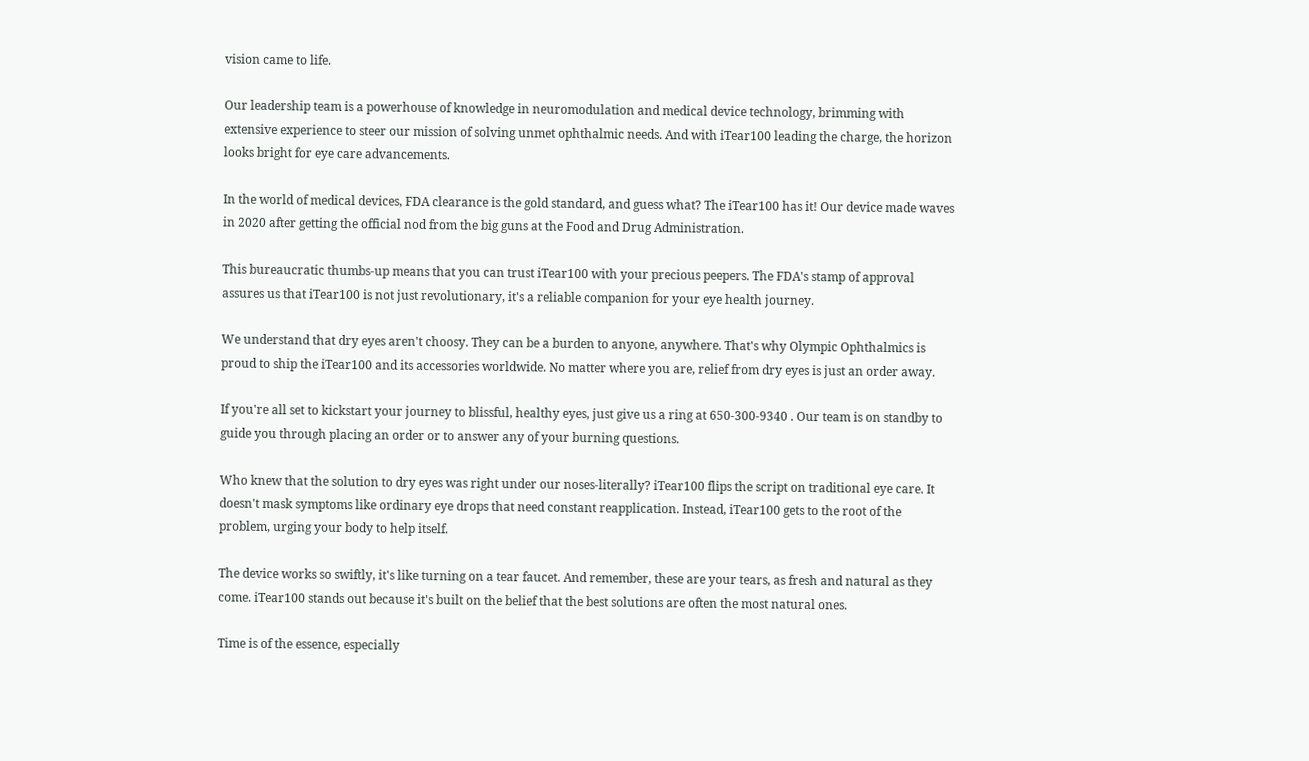vision came to life.

Our leadership team is a powerhouse of knowledge in neuromodulation and medical device technology, brimming with extensive experience to steer our mission of solving unmet ophthalmic needs. And with iTear100 leading the charge, the horizon looks bright for eye care advancements.

In the world of medical devices, FDA clearance is the gold standard, and guess what? The iTear100 has it! Our device made waves in 2020 after getting the official nod from the big guns at the Food and Drug Administration.

This bureaucratic thumbs-up means that you can trust iTear100 with your precious peepers. The FDA's stamp of approval assures us that iTear100 is not just revolutionary, it's a reliable companion for your eye health journey.

We understand that dry eyes aren't choosy. They can be a burden to anyone, anywhere. That's why Olympic Ophthalmics is proud to ship the iTear100 and its accessories worldwide. No matter where you are, relief from dry eyes is just an order away.

If you're all set to kickstart your journey to blissful, healthy eyes, just give us a ring at 650-300-9340 . Our team is on standby to guide you through placing an order or to answer any of your burning questions.

Who knew that the solution to dry eyes was right under our noses-literally? iTear100 flips the script on traditional eye care. It doesn't mask symptoms like ordinary eye drops that need constant reapplication. Instead, iTear100 gets to the root of the problem, urging your body to help itself.

The device works so swiftly, it's like turning on a tear faucet. And remember, these are your tears, as fresh and natural as they come. iTear100 stands out because it's built on the belief that the best solutions are often the most natural ones.

Time is of the essence, especially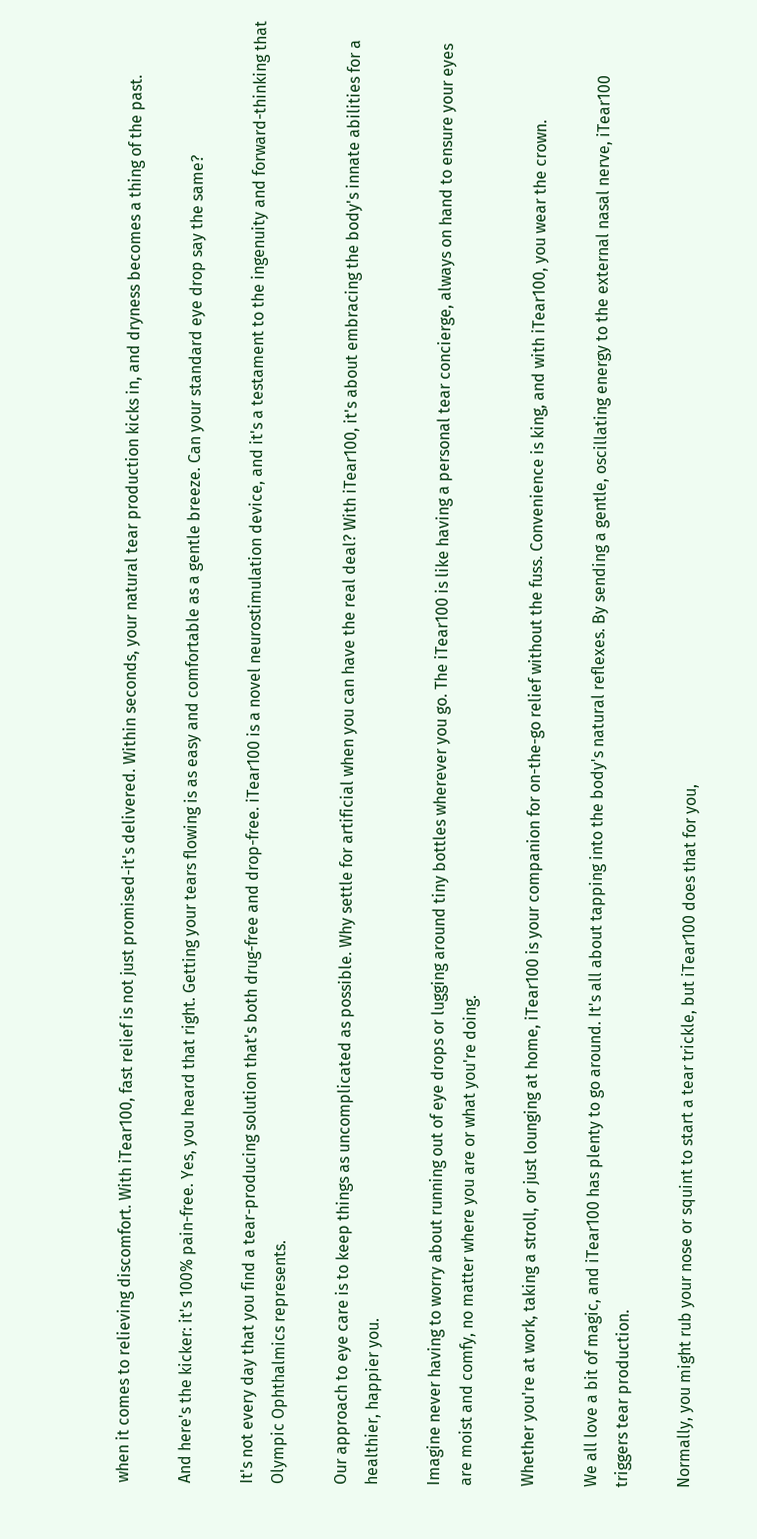when it comes to relieving discomfort. With iTear100, fast relief is not just promised-it's delivered. Within seconds, your natural tear production kicks in, and dryness becomes a thing of the past.

And here's the kicker: it's 100% pain-free. Yes, you heard that right. Getting your tears flowing is as easy and comfortable as a gentle breeze. Can your standard eye drop say the same?

It's not every day that you find a tear-producing solution that's both drug-free and drop-free. iTear100 is a novel neurostimulation device, and it's a testament to the ingenuity and forward-thinking that Olympic Ophthalmics represents.

Our approach to eye care is to keep things as uncomplicated as possible. Why settle for artificial when you can have the real deal? With iTear100, it's about embracing the body's innate abilities for a healthier, happier you.

Imagine never having to worry about running out of eye drops or lugging around tiny bottles wherever you go. The iTear100 is like having a personal tear concierge, always on hand to ensure your eyes are moist and comfy, no matter where you are or what you're doing.

Whether you're at work, taking a stroll, or just lounging at home, iTear100 is your companion for on-the-go relief without the fuss. Convenience is king, and with iTear100, you wear the crown.

We all love a bit of magic, and iTear100 has plenty to go around. It's all about tapping into the body's natural reflexes. By sending a gentle, oscillating energy to the external nasal nerve, iTear100 triggers tear production.

Normally, you might rub your nose or squint to start a tear trickle, but iTear100 does that for you,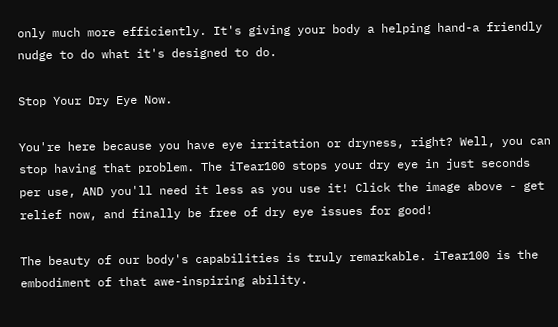only much more efficiently. It's giving your body a helping hand-a friendly nudge to do what it's designed to do.

Stop Your Dry Eye Now.

You're here because you have eye irritation or dryness, right? Well, you can stop having that problem. The iTear100 stops your dry eye in just seconds per use, AND you'll need it less as you use it! Click the image above - get relief now, and finally be free of dry eye issues for good!

The beauty of our body's capabilities is truly remarkable. iTear100 is the embodiment of that awe-inspiring ability.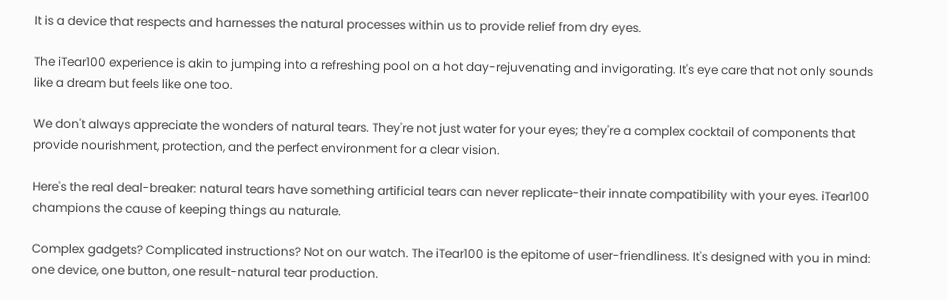It is a device that respects and harnesses the natural processes within us to provide relief from dry eyes.

The iTear100 experience is akin to jumping into a refreshing pool on a hot day-rejuvenating and invigorating. It's eye care that not only sounds like a dream but feels like one too.

We don't always appreciate the wonders of natural tears. They're not just water for your eyes; they're a complex cocktail of components that provide nourishment, protection, and the perfect environment for a clear vision.

Here's the real deal-breaker: natural tears have something artificial tears can never replicate-their innate compatibility with your eyes. iTear100 champions the cause of keeping things au naturale.

Complex gadgets? Complicated instructions? Not on our watch. The iTear100 is the epitome of user-friendliness. It's designed with you in mind: one device, one button, one result-natural tear production.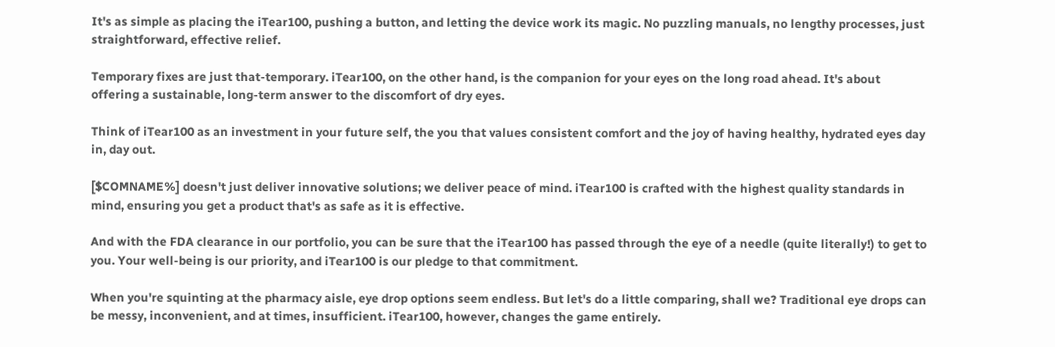It's as simple as placing the iTear100, pushing a button, and letting the device work its magic. No puzzling manuals, no lengthy processes, just straightforward, effective relief.

Temporary fixes are just that-temporary. iTear100, on the other hand, is the companion for your eyes on the long road ahead. It's about offering a sustainable, long-term answer to the discomfort of dry eyes.

Think of iTear100 as an investment in your future self, the you that values consistent comfort and the joy of having healthy, hydrated eyes day in, day out.

[$COMNAME%] doesn't just deliver innovative solutions; we deliver peace of mind. iTear100 is crafted with the highest quality standards in mind, ensuring you get a product that's as safe as it is effective.

And with the FDA clearance in our portfolio, you can be sure that the iTear100 has passed through the eye of a needle (quite literally!) to get to you. Your well-being is our priority, and iTear100 is our pledge to that commitment.

When you're squinting at the pharmacy aisle, eye drop options seem endless. But let's do a little comparing, shall we? Traditional eye drops can be messy, inconvenient, and at times, insufficient. iTear100, however, changes the game entirely.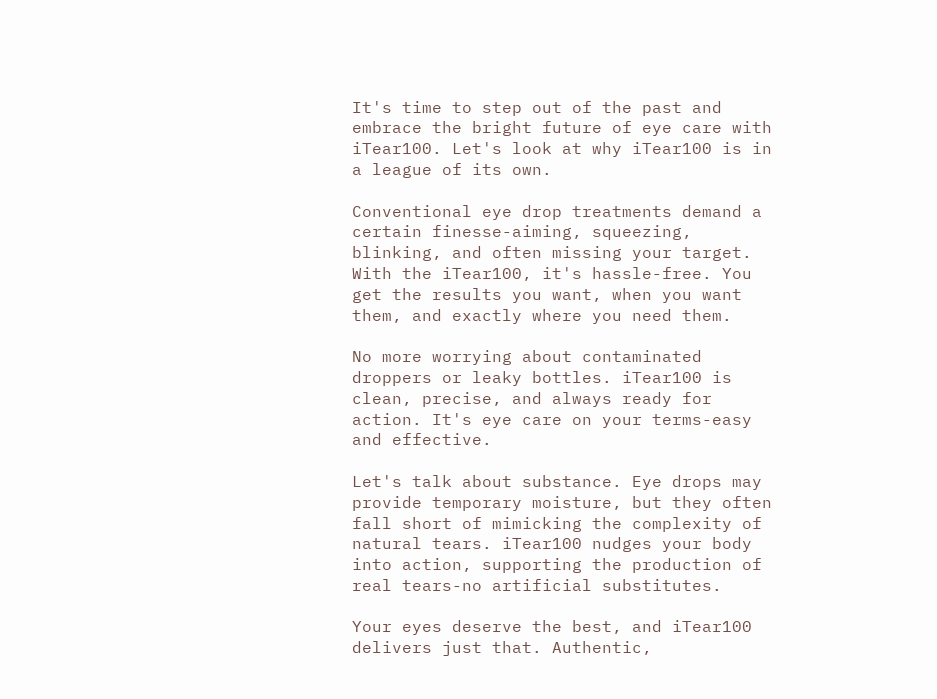It's time to step out of the past and embrace the bright future of eye care with iTear100. Let's look at why iTear100 is in a league of its own.

Conventional eye drop treatments demand a certain finesse-aiming, squeezing, blinking, and often missing your target. With the iTear100, it's hassle-free. You get the results you want, when you want them, and exactly where you need them.

No more worrying about contaminated droppers or leaky bottles. iTear100 is clean, precise, and always ready for action. It's eye care on your terms-easy and effective.

Let's talk about substance. Eye drops may provide temporary moisture, but they often fall short of mimicking the complexity of natural tears. iTear100 nudges your body into action, supporting the production of real tears-no artificial substitutes.

Your eyes deserve the best, and iTear100 delivers just that. Authentic,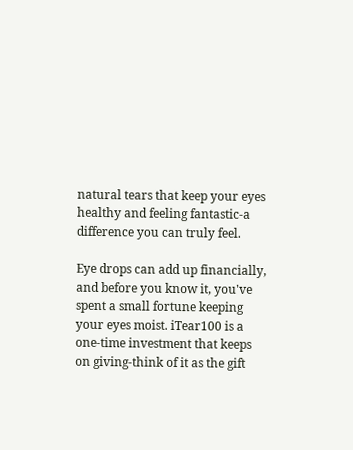natural tears that keep your eyes healthy and feeling fantastic-a difference you can truly feel.

Eye drops can add up financially, and before you know it, you've spent a small fortune keeping your eyes moist. iTear100 is a one-time investment that keeps on giving-think of it as the gift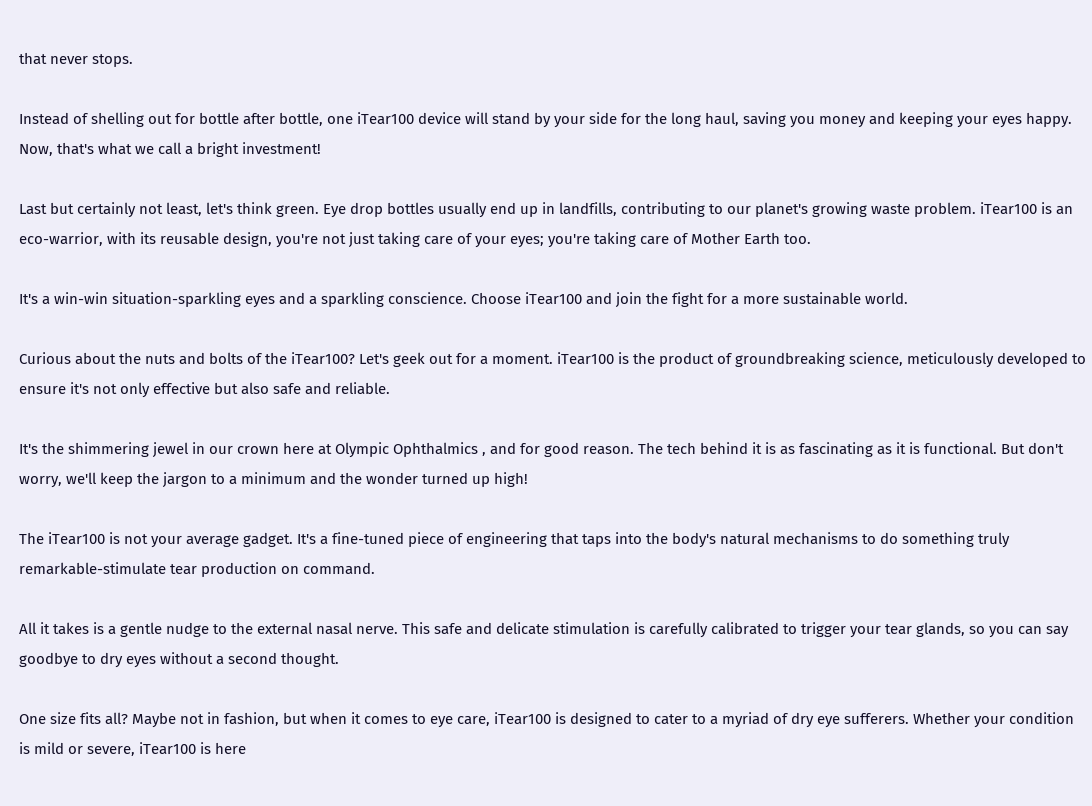that never stops.

Instead of shelling out for bottle after bottle, one iTear100 device will stand by your side for the long haul, saving you money and keeping your eyes happy. Now, that's what we call a bright investment!

Last but certainly not least, let's think green. Eye drop bottles usually end up in landfills, contributing to our planet's growing waste problem. iTear100 is an eco-warrior, with its reusable design, you're not just taking care of your eyes; you're taking care of Mother Earth too.

It's a win-win situation-sparkling eyes and a sparkling conscience. Choose iTear100 and join the fight for a more sustainable world.

Curious about the nuts and bolts of the iTear100? Let's geek out for a moment. iTear100 is the product of groundbreaking science, meticulously developed to ensure it's not only effective but also safe and reliable.

It's the shimmering jewel in our crown here at Olympic Ophthalmics , and for good reason. The tech behind it is as fascinating as it is functional. But don't worry, we'll keep the jargon to a minimum and the wonder turned up high!

The iTear100 is not your average gadget. It's a fine-tuned piece of engineering that taps into the body's natural mechanisms to do something truly remarkable-stimulate tear production on command.

All it takes is a gentle nudge to the external nasal nerve. This safe and delicate stimulation is carefully calibrated to trigger your tear glands, so you can say goodbye to dry eyes without a second thought.

One size fits all? Maybe not in fashion, but when it comes to eye care, iTear100 is designed to cater to a myriad of dry eye sufferers. Whether your condition is mild or severe, iTear100 is here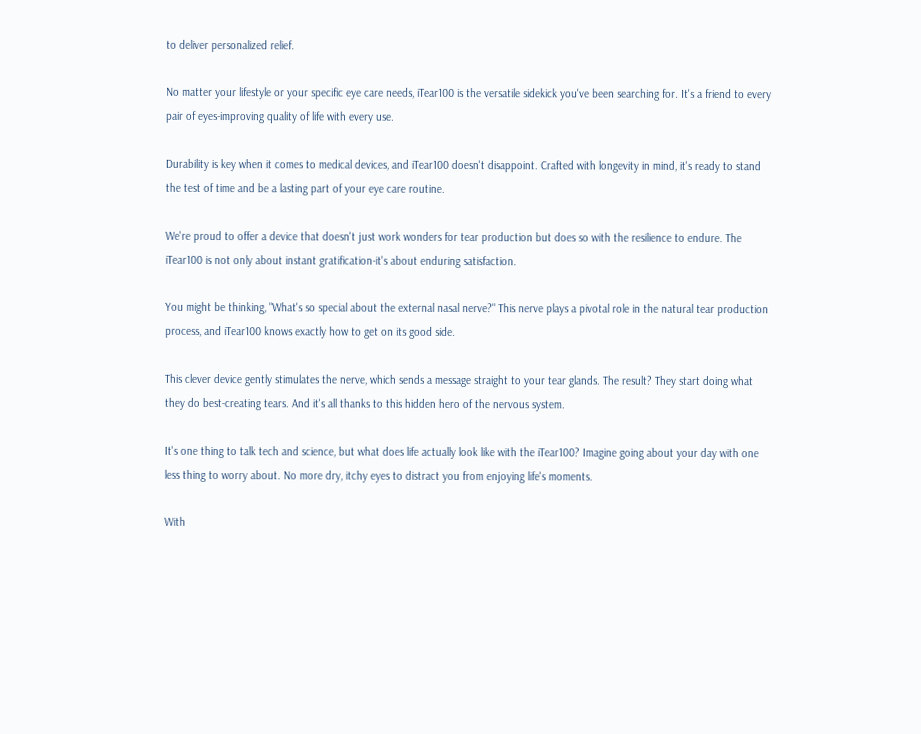to deliver personalized relief.

No matter your lifestyle or your specific eye care needs, iTear100 is the versatile sidekick you've been searching for. It's a friend to every pair of eyes-improving quality of life with every use.

Durability is key when it comes to medical devices, and iTear100 doesn't disappoint. Crafted with longevity in mind, it's ready to stand the test of time and be a lasting part of your eye care routine.

We're proud to offer a device that doesn't just work wonders for tear production but does so with the resilience to endure. The iTear100 is not only about instant gratification-it's about enduring satisfaction.

You might be thinking, "What's so special about the external nasal nerve?" This nerve plays a pivotal role in the natural tear production process, and iTear100 knows exactly how to get on its good side.

This clever device gently stimulates the nerve, which sends a message straight to your tear glands. The result? They start doing what they do best-creating tears. And it's all thanks to this hidden hero of the nervous system.

It's one thing to talk tech and science, but what does life actually look like with the iTear100? Imagine going about your day with one less thing to worry about. No more dry, itchy eyes to distract you from enjoying life's moments.

With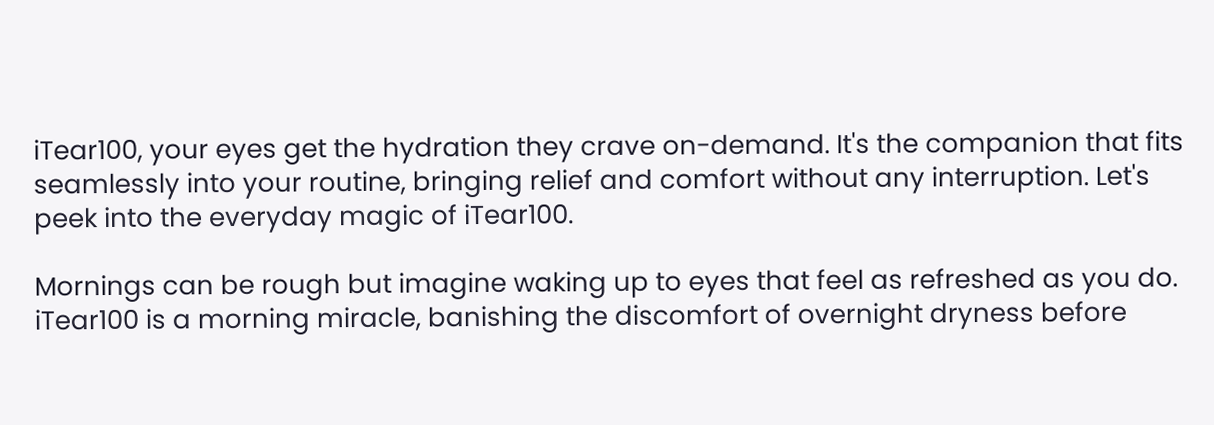iTear100, your eyes get the hydration they crave on-demand. It's the companion that fits seamlessly into your routine, bringing relief and comfort without any interruption. Let's peek into the everyday magic of iTear100.

Mornings can be rough but imagine waking up to eyes that feel as refreshed as you do. iTear100 is a morning miracle, banishing the discomfort of overnight dryness before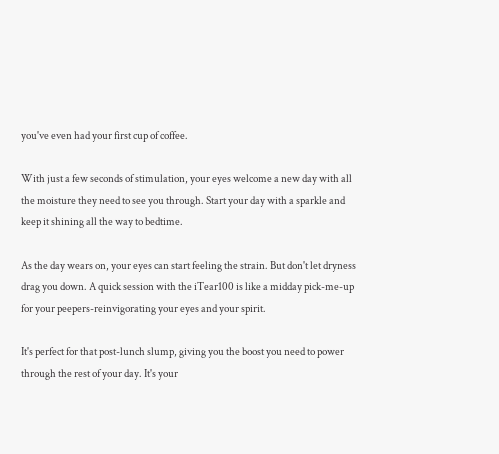you've even had your first cup of coffee.

With just a few seconds of stimulation, your eyes welcome a new day with all the moisture they need to see you through. Start your day with a sparkle and keep it shining all the way to bedtime.

As the day wears on, your eyes can start feeling the strain. But don't let dryness drag you down. A quick session with the iTear100 is like a midday pick-me-up for your peepers-reinvigorating your eyes and your spirit.

It's perfect for that post-lunch slump, giving you the boost you need to power through the rest of your day. It's your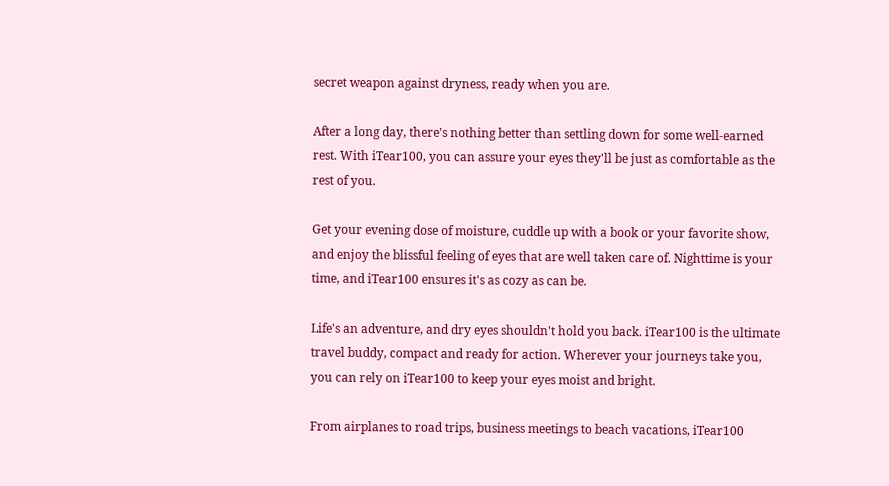secret weapon against dryness, ready when you are.

After a long day, there's nothing better than settling down for some well-earned rest. With iTear100, you can assure your eyes they'll be just as comfortable as the rest of you.

Get your evening dose of moisture, cuddle up with a book or your favorite show, and enjoy the blissful feeling of eyes that are well taken care of. Nighttime is your time, and iTear100 ensures it's as cozy as can be.

Life's an adventure, and dry eyes shouldn't hold you back. iTear100 is the ultimate travel buddy, compact and ready for action. Wherever your journeys take you, you can rely on iTear100 to keep your eyes moist and bright.

From airplanes to road trips, business meetings to beach vacations, iTear100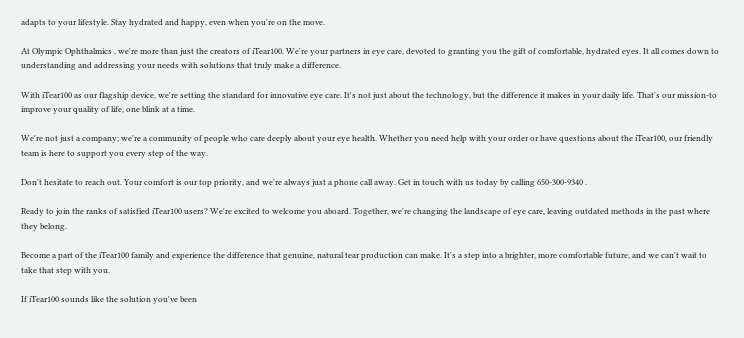adapts to your lifestyle. Stay hydrated and happy, even when you're on the move.

At Olympic Ophthalmics , we're more than just the creators of iTear100. We're your partners in eye care, devoted to granting you the gift of comfortable, hydrated eyes. It all comes down to understanding and addressing your needs with solutions that truly make a difference.

With iTear100 as our flagship device, we're setting the standard for innovative eye care. It's not just about the technology, but the difference it makes in your daily life. That's our mission-to improve your quality of life, one blink at a time.

We're not just a company; we're a community of people who care deeply about your eye health. Whether you need help with your order or have questions about the iTear100, our friendly team is here to support you every step of the way.

Don't hesitate to reach out. Your comfort is our top priority, and we're always just a phone call away. Get in touch with us today by calling 650-300-9340 .

Ready to join the ranks of satisfied iTear100 users? We're excited to welcome you aboard. Together, we're changing the landscape of eye care, leaving outdated methods in the past where they belong.

Become a part of the iTear100 family and experience the difference that genuine, natural tear production can make. It's a step into a brighter, more comfortable future, and we can't wait to take that step with you.

If iTear100 sounds like the solution you've been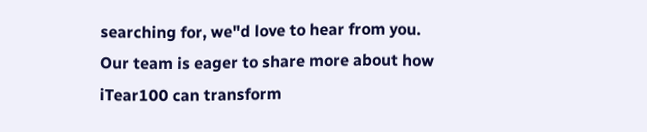searching for, we"d love to hear from you. Our team is eager to share more about how iTear100 can transform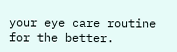your eye care routine for the better.